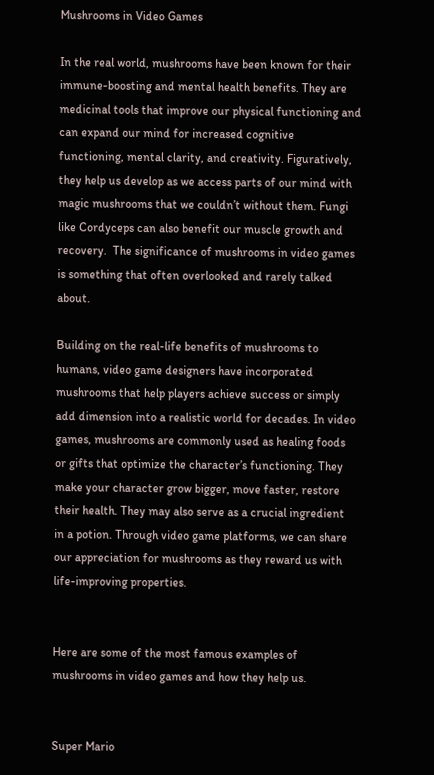Mushrooms in Video Games

In the real world, mushrooms have been known for their immune-boosting and mental health benefits. They are medicinal tools that improve our physical functioning and can expand our mind for increased cognitive functioning, mental clarity, and creativity. Figuratively, they help us develop as we access parts of our mind with magic mushrooms that we couldn’t without them. Fungi like Cordyceps can also benefit our muscle growth and recovery.  The significance of mushrooms in video games is something that often overlooked and rarely talked about.

Building on the real-life benefits of mushrooms to humans, video game designers have incorporated mushrooms that help players achieve success or simply add dimension into a realistic world for decades. In video games, mushrooms are commonly used as healing foods or gifts that optimize the character’s functioning. They make your character grow bigger, move faster, restore their health. They may also serve as a crucial ingredient in a potion. Through video game platforms, we can share our appreciation for mushrooms as they reward us with life-improving properties.


Here are some of the most famous examples of mushrooms in video games and how they help us.


Super Mario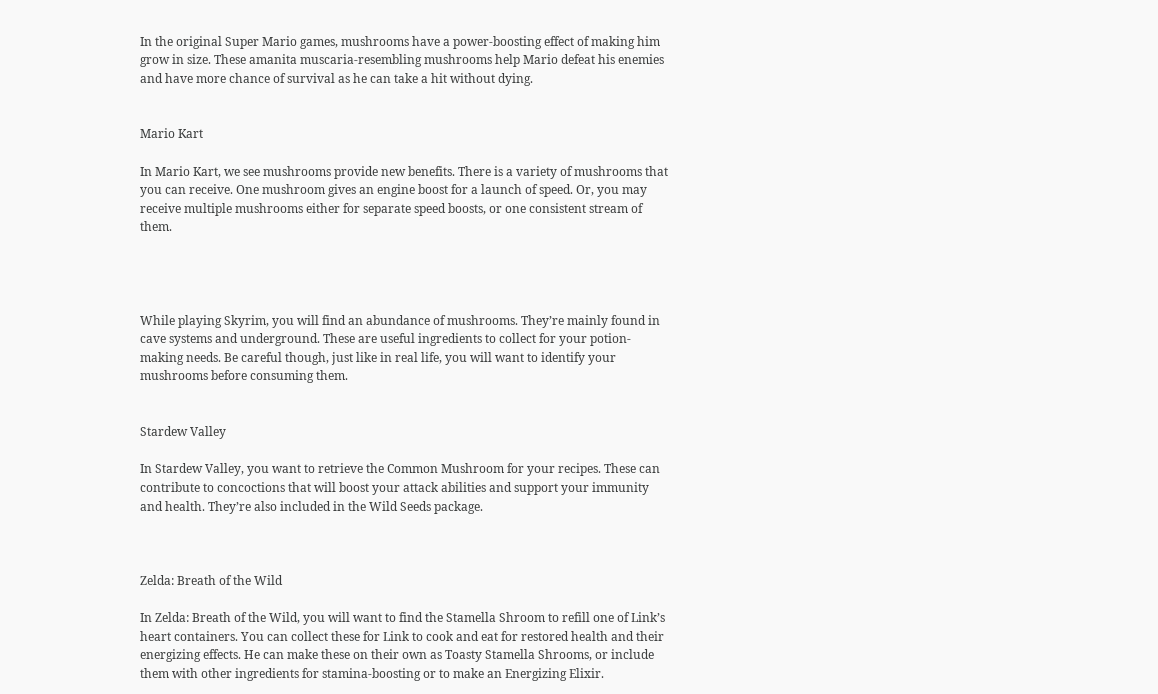In the original Super Mario games, mushrooms have a power-boosting effect of making him grow in size. These amanita muscaria-resembling mushrooms help Mario defeat his enemies and have more chance of survival as he can take a hit without dying.


Mario Kart

In Mario Kart, we see mushrooms provide new benefits. There is a variety of mushrooms that you can receive. One mushroom gives an engine boost for a launch of speed. Or, you may receive multiple mushrooms either for separate speed boosts, or one consistent stream of them.




While playing Skyrim, you will find an abundance of mushrooms. They’re mainly found in cave systems and underground. These are useful ingredients to collect for your potion-making needs. Be careful though, just like in real life, you will want to identify your mushrooms before consuming them.


Stardew Valley

In Stardew Valley, you want to retrieve the Common Mushroom for your recipes. These can contribute to concoctions that will boost your attack abilities and support your immunity and health. They’re also included in the Wild Seeds package.



Zelda: Breath of the Wild

In Zelda: Breath of the Wild, you will want to find the Stamella Shroom to refill one of Link’s heart containers. You can collect these for Link to cook and eat for restored health and their energizing effects. He can make these on their own as Toasty Stamella Shrooms, or include them with other ingredients for stamina-boosting or to make an Energizing Elixir.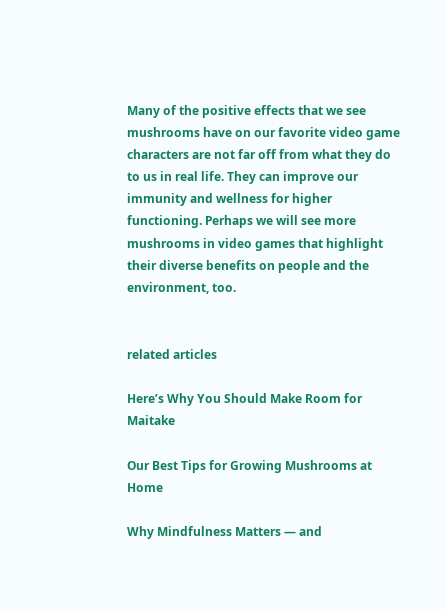Many of the positive effects that we see mushrooms have on our favorite video game characters are not far off from what they do to us in real life. They can improve our immunity and wellness for higher functioning. Perhaps we will see more mushrooms in video games that highlight their diverse benefits on people and the environment, too.


related articles

Here’s Why You Should Make Room for Maitake

Our Best Tips for Growing Mushrooms at Home

Why Mindfulness Matters — and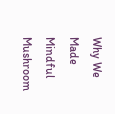Why We Made Mindful Mushroom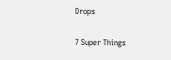Drops

7 Super Things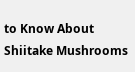to Know About Shiitake Mushrooms